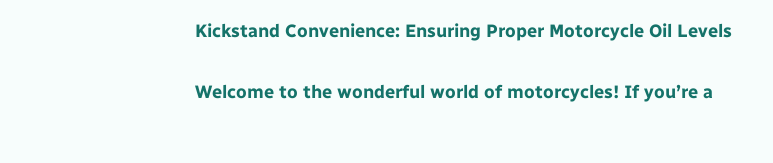Kickstand Convenience: Ensuring Proper Motorcycle Oil Levels

Welcome to the wonderful world of motorcycles! If you’re a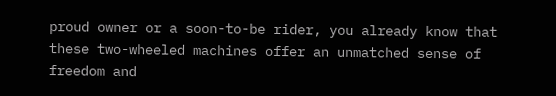proud owner or a soon-to-be rider, you already know that these two-wheeled machines offer an unmatched sense of freedom and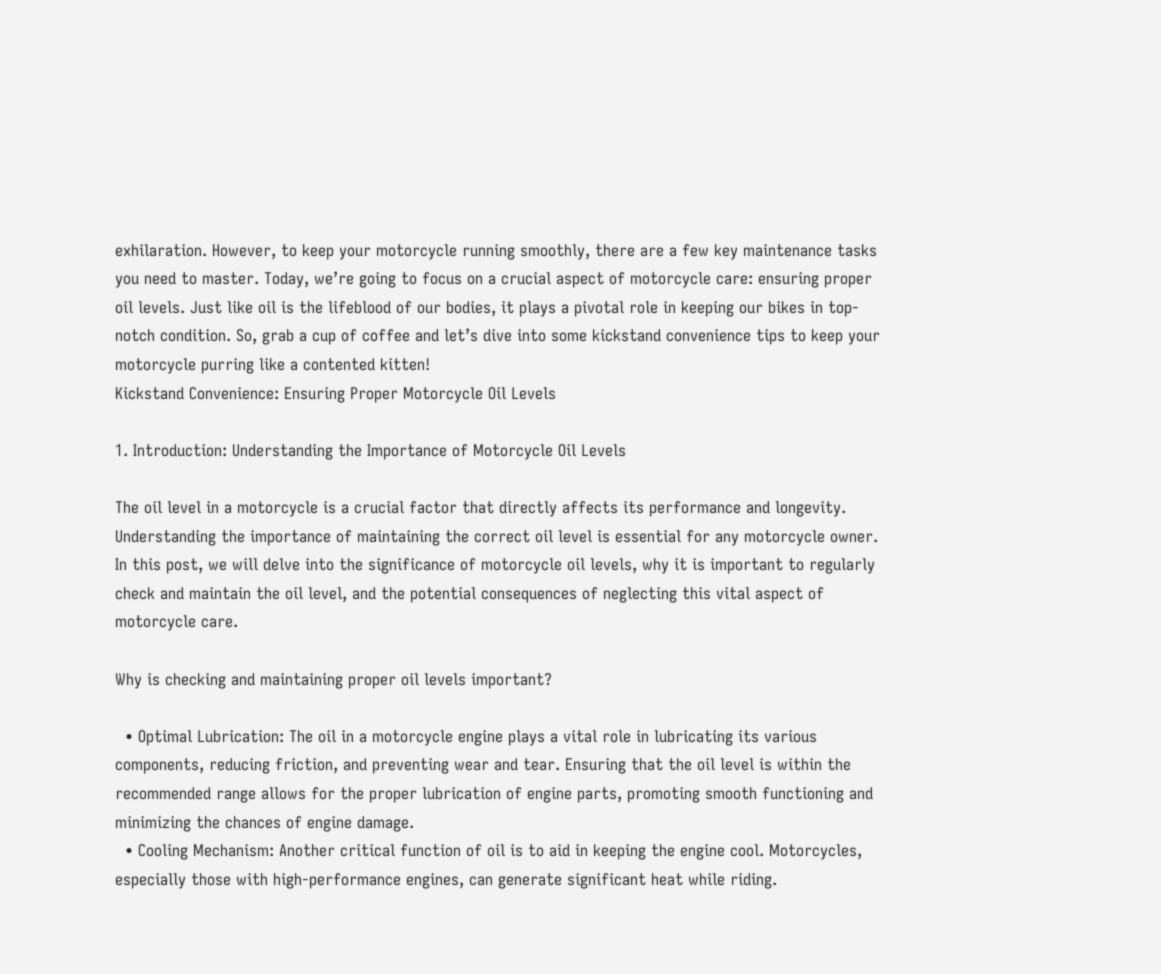exhilaration. However, to keep your motorcycle running smoothly, there are a few key maintenance tasks you need to master. Today, we’re going to focus on a crucial aspect of motorcycle care: ensuring proper oil levels. Just like oil is the lifeblood of our bodies, it plays a pivotal role in keeping our bikes in top-notch condition. So, grab a cup of coffee and let’s dive into some kickstand convenience tips to keep your motorcycle purring like a contented kitten!
Kickstand Convenience: Ensuring Proper Motorcycle Oil Levels

1. Introduction: Understanding the Importance of Motorcycle Oil Levels

The oil level in a motorcycle is a crucial factor that directly affects its performance and longevity. Understanding the importance of maintaining the correct oil level is essential for any motorcycle owner. In this post, we will delve into the significance of motorcycle oil levels, why it is important to regularly check and maintain the oil level, and the potential consequences of neglecting this vital aspect of motorcycle care.

Why is checking and maintaining proper oil levels important?

  • Optimal Lubrication: The oil in a motorcycle engine plays a vital role in lubricating its various components, reducing friction, and preventing wear and tear. Ensuring that the oil level is within the recommended range allows for the proper lubrication of engine parts, promoting smooth functioning and minimizing the chances of engine damage.
  • Cooling Mechanism: Another critical function of oil is to aid in keeping the engine cool. Motorcycles, especially those with high-performance engines, can generate significant heat while riding.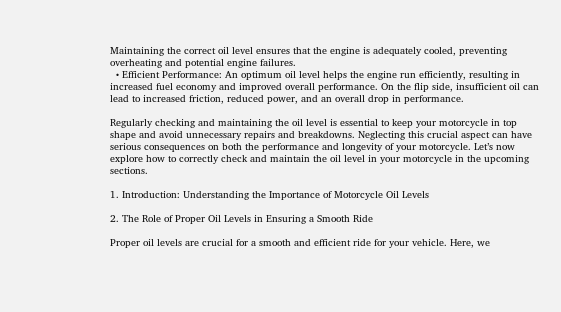Maintaining the correct oil level ensures that the engine is adequately cooled, preventing overheating and potential engine failures.
  • Efficient Performance: An optimum oil level helps the engine run efficiently, resulting in increased fuel economy and improved overall performance. On the flip side, insufficient oil can lead to increased friction, reduced power, and an overall drop in performance.

Regularly checking and maintaining the oil level is essential to keep your motorcycle in top shape and avoid unnecessary repairs and breakdowns. Neglecting this crucial aspect can have serious consequences on both the performance and longevity of your motorcycle. Let’s now explore how to correctly check and maintain the oil level in your motorcycle in the upcoming sections.

1. Introduction: Understanding the Importance of Motorcycle Oil Levels

2. The Role of Proper Oil Levels in Ensuring a Smooth Ride

Proper oil levels are crucial for a smooth and efficient ride for your vehicle. Here, we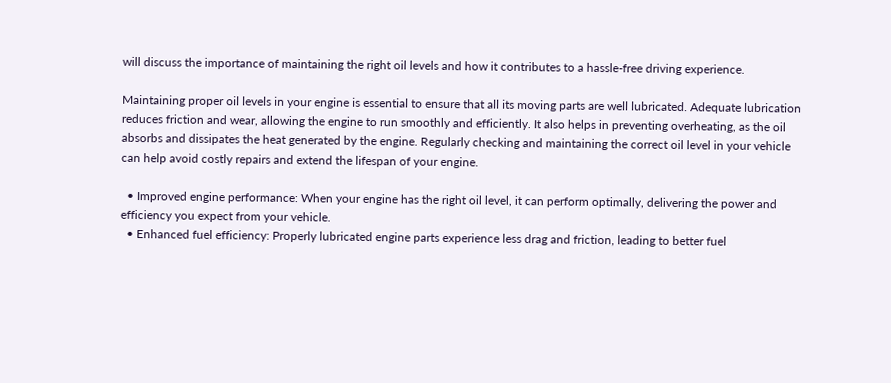will discuss the importance of maintaining the right oil levels and how it contributes to a hassle-free driving experience.

Maintaining proper oil levels in your engine is essential to ensure that all its moving parts are well lubricated. Adequate lubrication reduces friction and wear, allowing the engine to run smoothly and efficiently. It also helps in preventing overheating, as the oil absorbs and dissipates the heat generated by the engine. Regularly checking and maintaining the correct oil level in your vehicle can help avoid costly repairs and extend the lifespan of your engine.

  • Improved engine performance: When your engine has the right oil level, it can perform optimally, delivering the power and efficiency you expect from your vehicle.
  • Enhanced fuel efficiency: Properly lubricated engine parts experience less drag and friction, leading to better fuel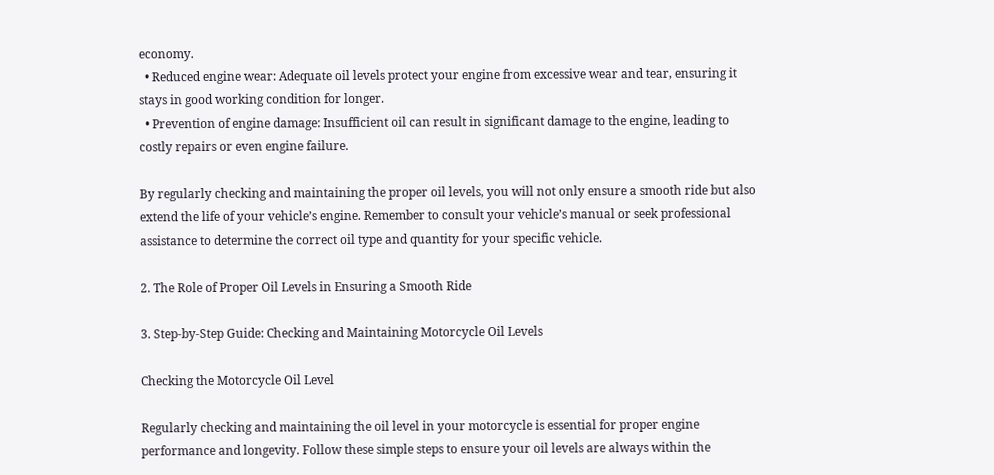economy.
  • Reduced engine wear: Adequate oil levels protect your engine from excessive wear and tear, ensuring it stays in good working condition for longer.
  • Prevention of engine damage: Insufficient oil can result in significant damage to the engine, leading to costly repairs or even engine failure.

By regularly checking and maintaining the proper oil levels, you will not only ensure a smooth ride but also extend the life of your vehicle’s engine. Remember to consult your vehicle’s manual or seek professional assistance to determine the correct oil type and quantity for your specific vehicle.

2. The Role of Proper Oil Levels in Ensuring a Smooth Ride

3. Step-by-Step Guide: Checking and Maintaining Motorcycle Oil Levels

Checking the Motorcycle Oil Level

Regularly checking and maintaining the oil level in your motorcycle is essential for proper engine performance and longevity. Follow these simple steps to ensure your oil levels are always within the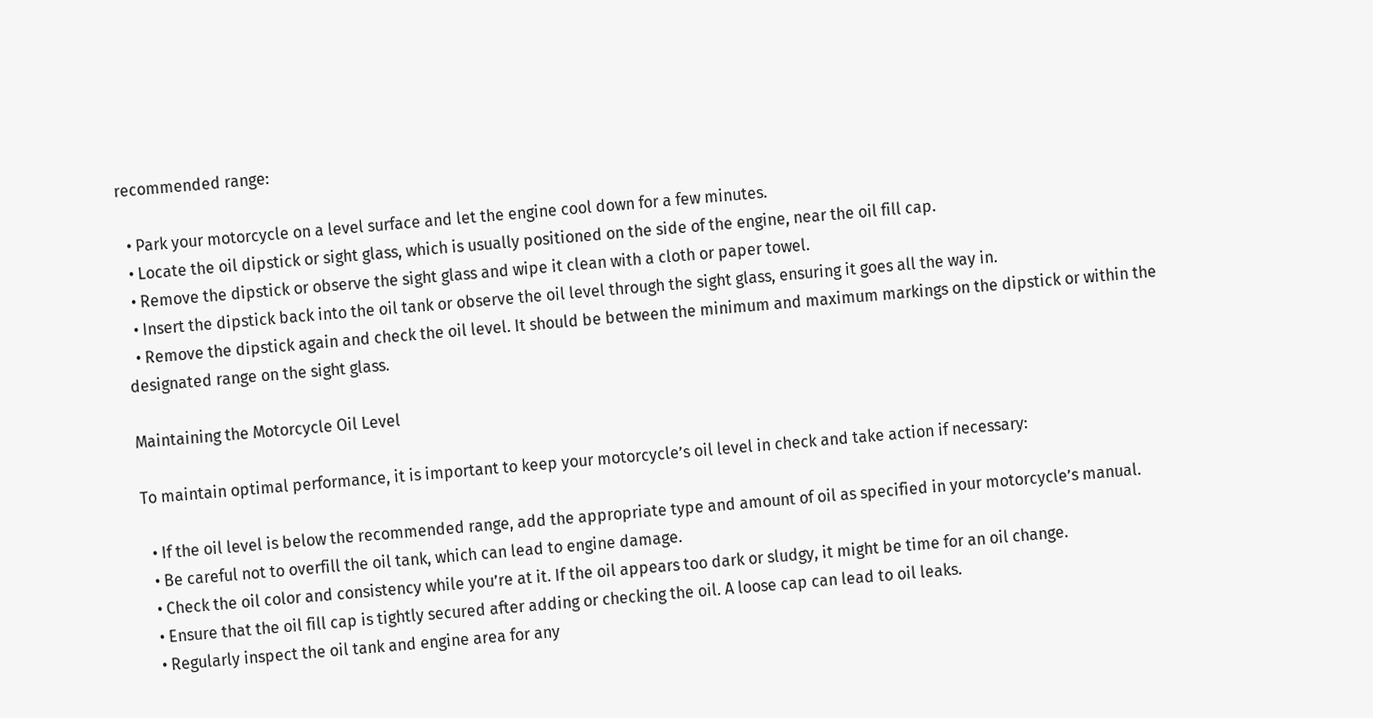recommended range:

  • Park your motorcycle on a level surface and let the engine cool down for a few minutes.
  • Locate the oil dipstick or sight glass, which is usually positioned on the side of the engine, near the oil fill cap.
  • Remove the dipstick or observe the sight glass and wipe it clean with a cloth or paper towel.
  • Insert the dipstick back into the oil tank or observe the oil level through the sight glass, ensuring it goes all the way in.
  • Remove the dipstick again and check the oil level. It should be between the minimum and maximum markings on the dipstick or within the designated range on the sight glass.

Maintaining the Motorcycle Oil Level

To maintain optimal performance, it is important to keep your motorcycle’s oil level in check and take action if necessary:

  • If the oil level is below the recommended range, add the appropriate type and amount of oil as specified in your motorcycle’s manual.
  • Be careful not to overfill the oil tank, which can lead to engine damage.
  • Check the oil color and consistency while you’re at it. If the oil appears too dark or sludgy, it might be time for an oil change.
  • Ensure that the oil fill cap is tightly secured after adding or checking the oil. A loose cap can lead to oil leaks.
  • Regularly inspect the oil tank and engine area for any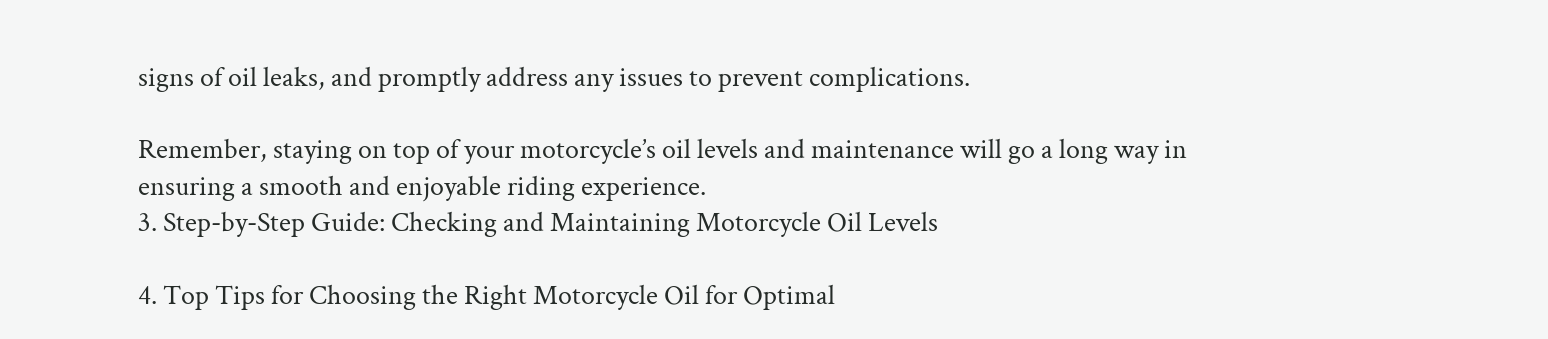signs of oil leaks, and promptly address any issues to prevent complications.

Remember, staying on top of your motorcycle’s oil levels and maintenance will go a long way in ensuring a smooth and enjoyable riding experience.
3. Step-by-Step Guide: Checking and Maintaining Motorcycle Oil Levels

4. Top Tips for Choosing the Right Motorcycle Oil for Optimal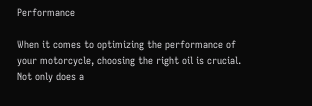Performance

When it comes to optimizing the performance of your motorcycle, choosing the right oil is crucial. Not only does a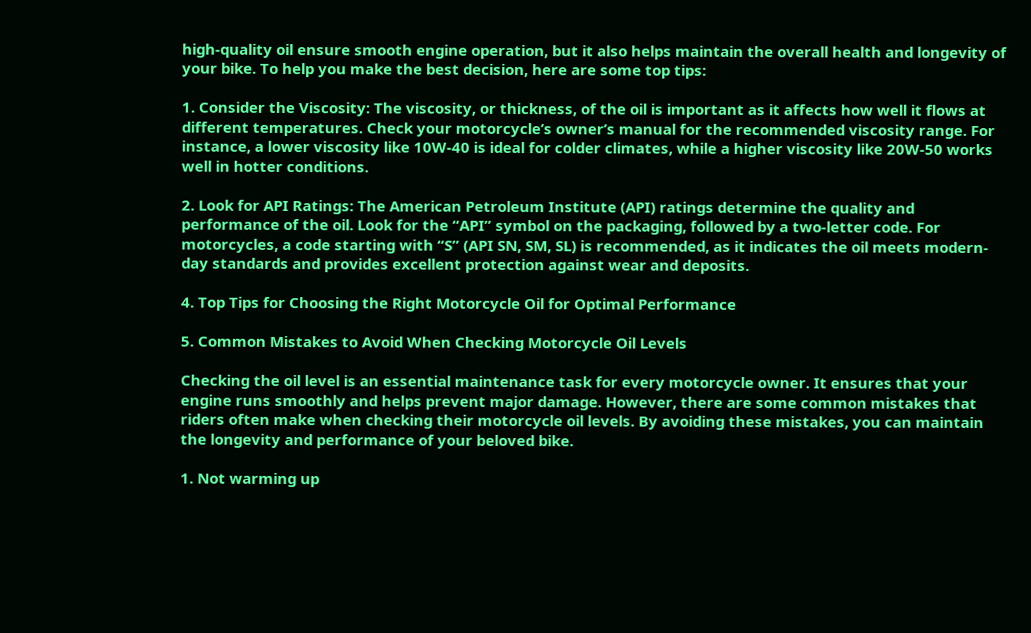high-quality oil ensure smooth engine operation, but it also helps maintain the overall health and longevity of your bike. To help you make the best decision, here are some top tips:

1. Consider the Viscosity: The viscosity, or thickness, of the oil is important as it affects how well it flows at different temperatures. Check your motorcycle’s owner’s manual for the recommended viscosity range. For instance, a lower viscosity like 10W-40 is ideal for colder climates, while a higher viscosity like 20W-50 works well in hotter conditions.

2. Look for API Ratings: The American Petroleum Institute (API) ratings determine the quality and performance of the oil. Look for the “API” symbol on the packaging, followed by a two-letter code. For motorcycles, a code starting with “S” (API SN, SM, SL) is recommended, as it indicates the oil meets modern-day standards and provides excellent protection against wear and deposits.

4. Top Tips for Choosing the Right Motorcycle Oil for Optimal Performance

5. Common Mistakes to Avoid When Checking Motorcycle Oil Levels

Checking the oil level is an essential maintenance task for every motorcycle owner. It ensures that your engine runs smoothly and helps prevent major damage. However, there are some common mistakes that riders often make when checking their motorcycle oil levels. By avoiding these mistakes, you can maintain the longevity and performance of your beloved bike.

1. Not warming up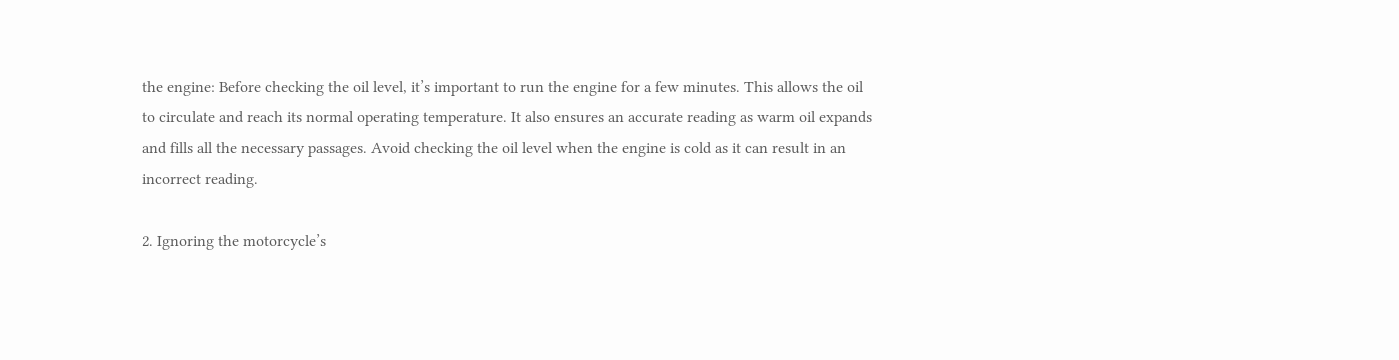the engine: Before checking the oil level, it’s important to run the engine for a few minutes. This allows the oil to circulate and reach its normal operating temperature. It also ensures an accurate reading as warm oil expands and fills all the necessary passages. Avoid checking the oil level when the engine is cold as it can result in an incorrect reading.

2. Ignoring the motorcycle’s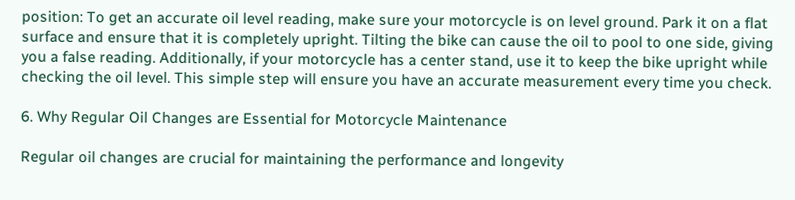position: To get an accurate oil level reading, make sure your motorcycle is on level ground. Park it on a flat surface and ensure that it is completely upright. Tilting the bike can cause the oil to pool to one side, giving you a false reading. Additionally, if your motorcycle has a center stand, use it to keep the bike upright while checking the oil level. This simple step will ensure you have an accurate measurement every time you check.

6. Why Regular Oil Changes are Essential for Motorcycle Maintenance

Regular oil changes are crucial for maintaining the performance and longevity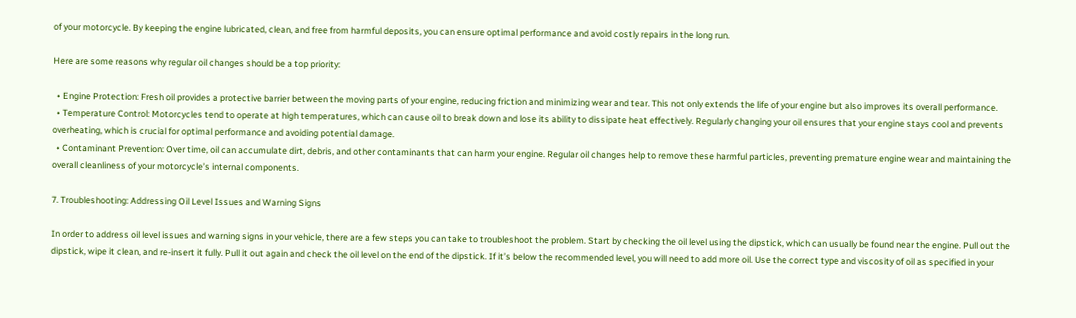of your motorcycle. By keeping the engine lubricated, clean, and free from harmful deposits, you can ensure optimal performance and avoid costly repairs in the long run.

Here are some reasons why regular oil changes should be a top priority:

  • Engine Protection: Fresh oil provides a protective barrier between the moving parts of your engine, reducing friction and minimizing wear and tear. This not only extends the life of your engine but also improves its overall performance.
  • Temperature Control: Motorcycles tend to operate at high temperatures, which can cause oil to break down and lose its ability to dissipate heat effectively. Regularly changing your oil ensures that your engine stays cool and prevents overheating, which is crucial for optimal performance and avoiding potential damage.
  • Contaminant Prevention: Over time, oil can accumulate dirt, debris, and other contaminants that can harm your engine. Regular oil changes help to remove these harmful particles, preventing premature engine wear and maintaining the overall cleanliness of your motorcycle’s internal components.

7. Troubleshooting: Addressing Oil Level Issues and Warning Signs

In order to address oil level issues and warning signs in your vehicle, there are a few steps you can take to troubleshoot the problem. Start by checking the oil level using the dipstick, which can usually be found near the engine. Pull out the dipstick, wipe it clean, and re-insert it fully. Pull it out again and check the oil level on the end of the dipstick. If it’s below the recommended level, you will need to add more oil. Use the correct type and viscosity of oil as specified in your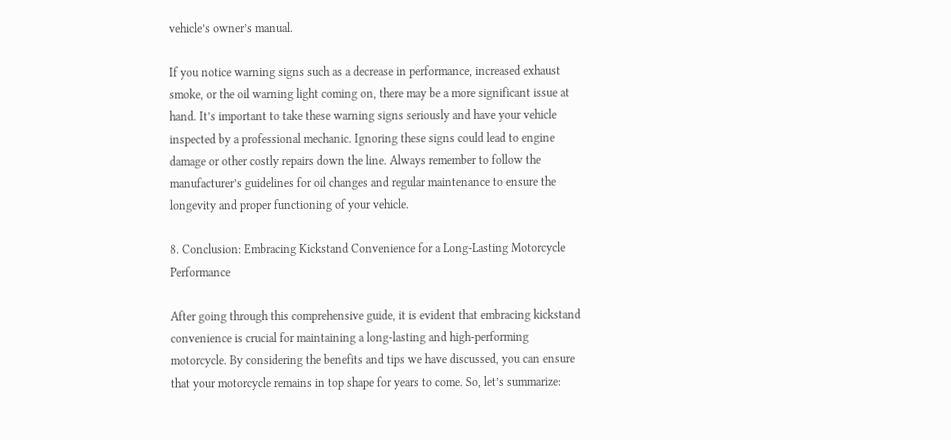vehicle’s owner’s manual.

If you notice warning signs such as a decrease in performance, increased exhaust smoke, or the oil warning light coming on, there may be a more significant issue at hand. It’s important to take these warning signs seriously and have your vehicle inspected by a professional mechanic. Ignoring these signs could lead to engine damage or other costly repairs down the line. Always remember to follow the manufacturer’s guidelines for oil changes and regular maintenance to ensure the longevity and proper functioning of your vehicle.

8. Conclusion: Embracing Kickstand Convenience for a Long-Lasting Motorcycle Performance

After going through this comprehensive guide, it is evident that embracing kickstand convenience is crucial for maintaining a long-lasting and high-performing motorcycle. By considering the benefits and tips we have discussed, you can ensure that your motorcycle remains in top shape for years to come. So, let’s summarize: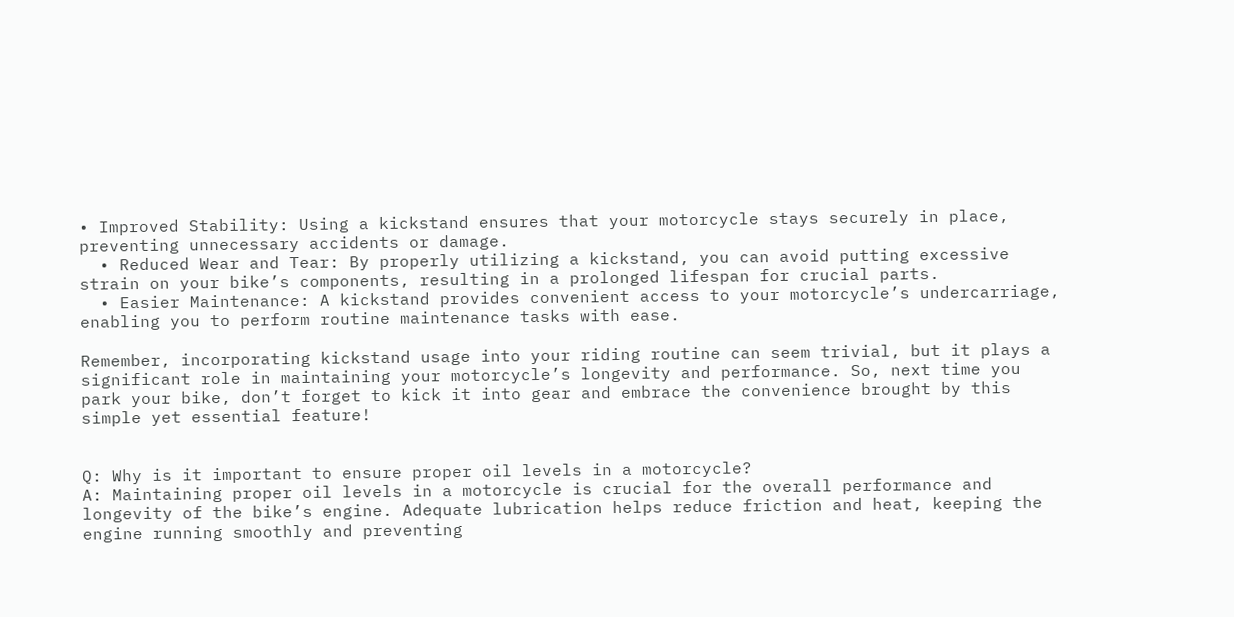• Improved Stability: Using a kickstand ensures that your motorcycle stays securely in place, preventing unnecessary accidents or damage.
  • Reduced Wear and Tear: By properly utilizing a kickstand, you can avoid putting excessive strain on your bike’s components, resulting in a prolonged lifespan for crucial parts.
  • Easier Maintenance: A kickstand provides convenient access to your motorcycle’s undercarriage, enabling you to perform routine maintenance tasks with ease.

Remember, incorporating kickstand usage into your riding routine can seem trivial, but it plays a significant role in maintaining your motorcycle’s longevity and performance. So, next time you park your bike, don’t forget to kick it into gear and embrace the convenience brought by this simple yet essential feature!


Q: Why is it important to ensure proper oil levels in a motorcycle?
A: Maintaining proper oil levels in a motorcycle is crucial for the overall performance and longevity of the bike’s engine. Adequate lubrication helps reduce friction and heat, keeping the engine running smoothly and preventing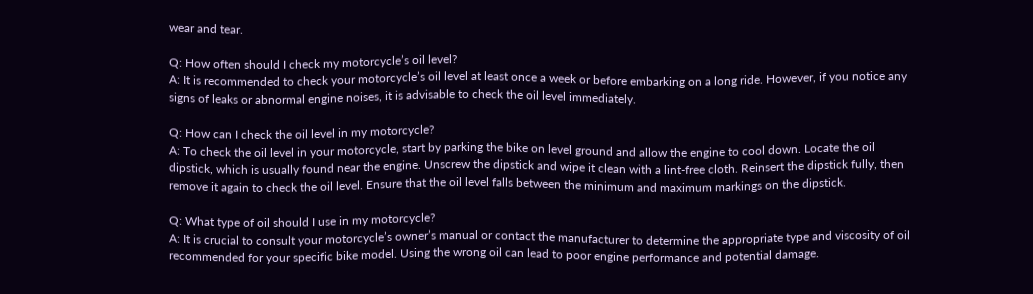wear and tear.

Q: How often should I check my motorcycle’s oil level?
A: It is recommended to check your motorcycle’s oil level at least once a week or before embarking on a long ride. However, if you notice any signs of leaks or abnormal engine noises, it is advisable to check the oil level immediately.

Q: How can I check the oil level in my motorcycle?
A: To check the oil level in your motorcycle, start by parking the bike on level ground and allow the engine to cool down. Locate the oil dipstick, which is usually found near the engine. Unscrew the dipstick and wipe it clean with a lint-free cloth. Reinsert the dipstick fully, then remove it again to check the oil level. Ensure that the oil level falls between the minimum and maximum markings on the dipstick.

Q: What type of oil should I use in my motorcycle?
A: It is crucial to consult your motorcycle’s owner’s manual or contact the manufacturer to determine the appropriate type and viscosity of oil recommended for your specific bike model. Using the wrong oil can lead to poor engine performance and potential damage.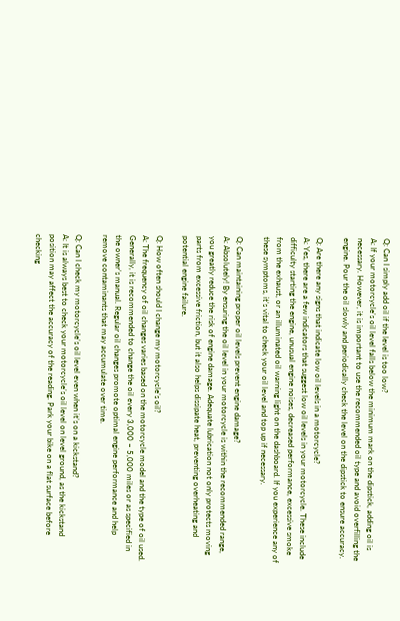Q: Can I simply add oil if the level is too low?
A: If your motorcycle’s oil level falls below the minimum mark on the dipstick, adding oil is necessary. However, it is important to use the recommended oil type and avoid overfilling the engine. Pour the oil slowly and periodically check the level on the dipstick to ensure accuracy.

Q: Are there any signs that indicate low oil levels in a motorcycle?
A: Yes, there are a few indicators that suggest low oil levels in your motorcycle. These include difficulty starting the engine, unusual engine noises, decreased performance, excessive smoke from the exhaust, or an illuminated oil warning light on the dashboard. If you experience any of these symptoms, it’s vital to check your oil level and top up if necessary.

Q: Can maintaining proper oil levels prevent engine damage?
A: Absolutely! By ensuring the oil level in your motorcycle is within the recommended range, you greatly reduce the risk of engine damage. Adequate lubrication not only protects moving parts from excessive friction, but it also helps dissipate heat, preventing overheating and potential engine failure.

Q: How often should I change my motorcycle’s oil?
A: The frequency of oil changes varies based on the motorcycle model and the type of oil used. Generally, it is recommended to change the oil every 3,000 – 5,000 miles or as specified in the owner’s manual. Regular oil changes promote optimal engine performance and help remove contaminants that may accumulate over time.

Q: Can I check my motorcycle’s oil level even when it’s on a kickstand?
A: It is always best to check your motorcycle’s oil level on level ground, as the kickstand position may affect the accuracy of the reading. Park your bike on a flat surface before checking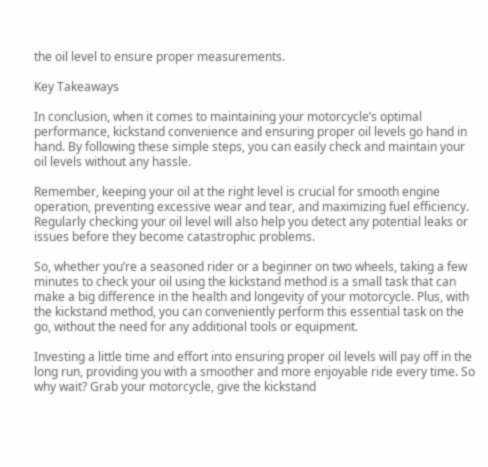the oil level to ensure proper measurements.

Key Takeaways

In conclusion, when it comes to maintaining your motorcycle’s optimal performance, kickstand convenience and ensuring proper oil levels go hand in hand. By following these simple steps, you can easily check and maintain your oil levels without any hassle.

Remember, keeping your oil at the right level is crucial for smooth engine operation, preventing excessive wear and tear, and maximizing fuel efficiency. Regularly checking your oil level will also help you detect any potential leaks or issues before they become catastrophic problems.

So, whether you’re a seasoned rider or a beginner on two wheels, taking a few minutes to check your oil using the kickstand method is a small task that can make a big difference in the health and longevity of your motorcycle. Plus, with the kickstand method, you can conveniently perform this essential task on the go, without the need for any additional tools or equipment.

Investing a little time and effort into ensuring proper oil levels will pay off in the long run, providing you with a smoother and more enjoyable ride every time. So why wait? Grab your motorcycle, give the kickstand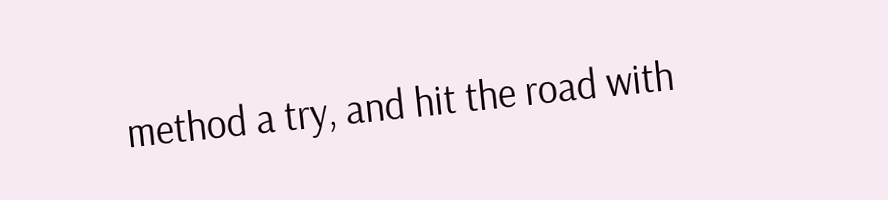method a try, and hit the road with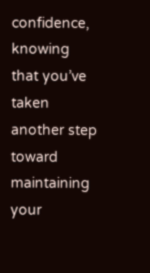confidence, knowing that you’ve taken another step toward maintaining your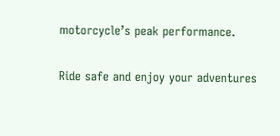motorcycle’s peak performance.

Ride safe and enjoy your adventures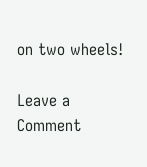on two wheels!

Leave a Comment